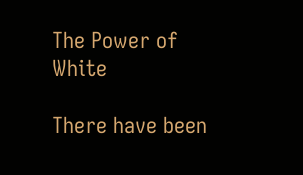The Power of White

There have been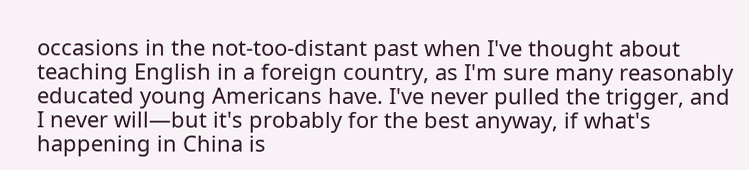occasions in the not-too-distant past when I've thought about teaching English in a foreign country, as I'm sure many reasonably educated young Americans have. I've never pulled the trigger, and I never will—but it's probably for the best anyway, if what's happening in China is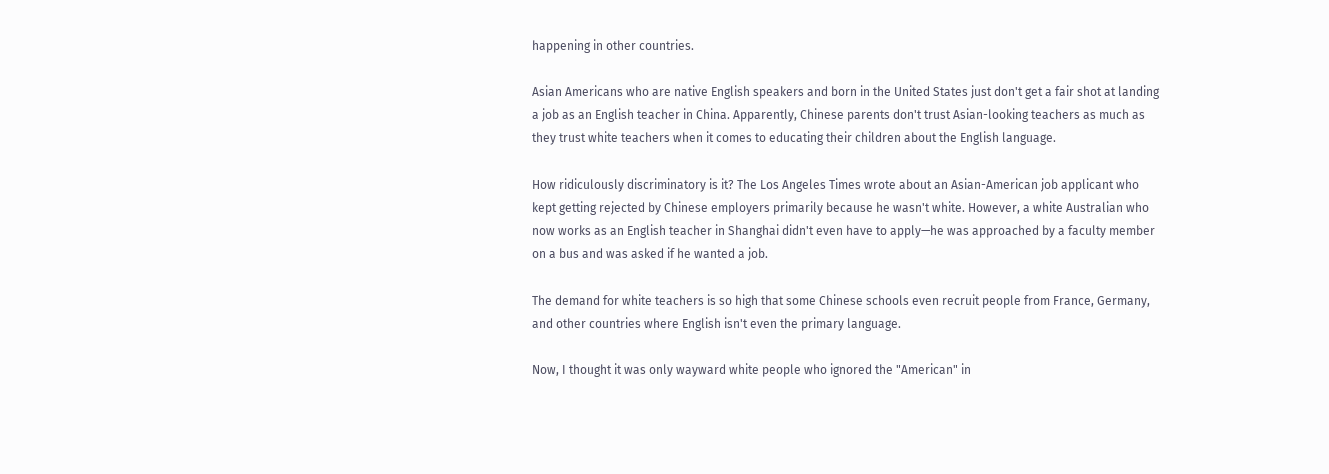happening in other countries.

Asian Americans who are native English speakers and born in the United States just don't get a fair shot at landing a job as an English teacher in China. Apparently, Chinese parents don't trust Asian-looking teachers as much as they trust white teachers when it comes to educating their children about the English language.

How ridiculously discriminatory is it? The Los Angeles Times wrote about an Asian-American job applicant who kept getting rejected by Chinese employers primarily because he wasn't white. However, a white Australian who now works as an English teacher in Shanghai didn't even have to apply—he was approached by a faculty member on a bus and was asked if he wanted a job.

The demand for white teachers is so high that some Chinese schools even recruit people from France, Germany, and other countries where English isn't even the primary language.

Now, I thought it was only wayward white people who ignored the "American" in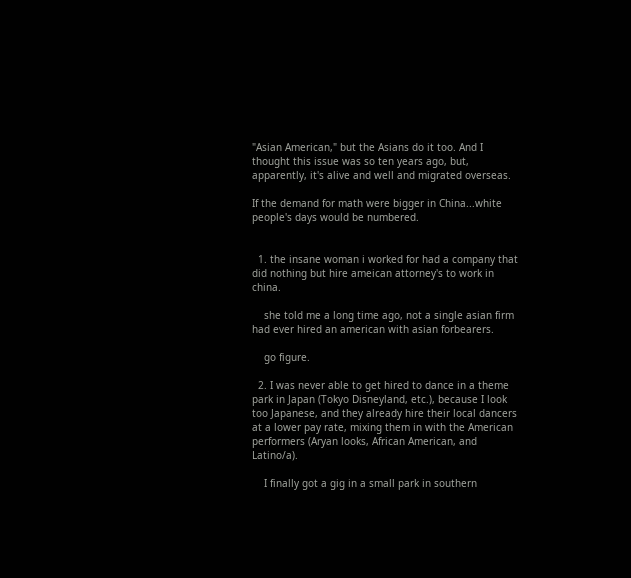"Asian American," but the Asians do it too. And I thought this issue was so ten years ago, but, apparently, it's alive and well and migrated overseas.

If the demand for math were bigger in China...white people's days would be numbered.


  1. the insane woman i worked for had a company that did nothing but hire ameican attorney's to work in china.

    she told me a long time ago, not a single asian firm had ever hired an american with asian forbearers.

    go figure.

  2. I was never able to get hired to dance in a theme park in Japan (Tokyo Disneyland, etc.), because I look too Japanese, and they already hire their local dancers at a lower pay rate, mixing them in with the American performers (Aryan looks, African American, and Latino/a).

    I finally got a gig in a small park in southern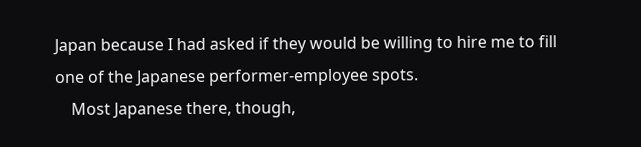Japan because I had asked if they would be willing to hire me to fill one of the Japanese performer-employee spots.
    Most Japanese there, though,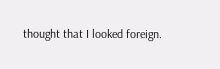thought that I looked foreign.